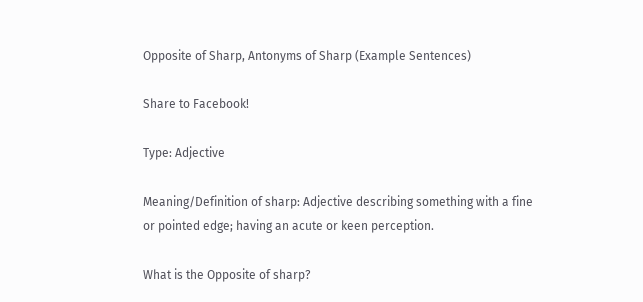Opposite of Sharp, Antonyms of Sharp (Example Sentences)

Share to Facebook!

Type: Adjective

Meaning/Definition of sharp: Adjective describing something with a fine or pointed edge; having an acute or keen perception.

What is the Opposite of sharp?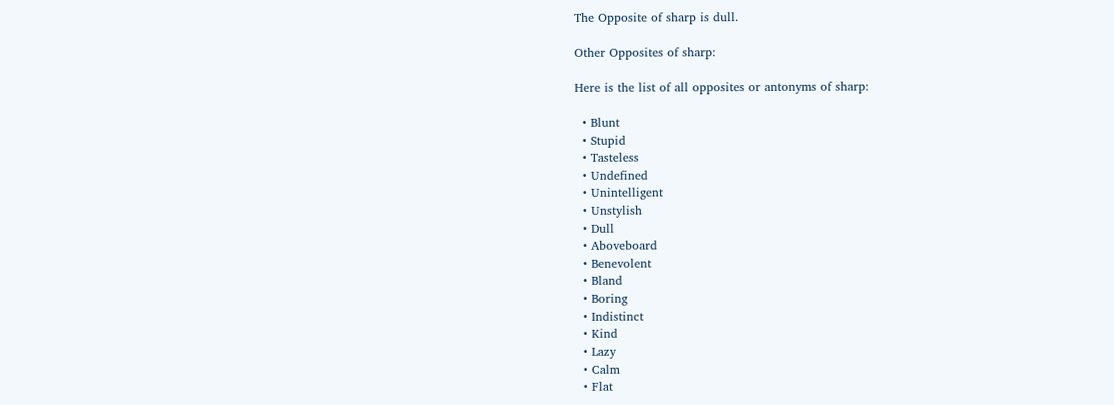The Opposite of sharp is dull.

Other Opposites of sharp:

Here is the list of all opposites or antonyms of sharp:

  • Blunt
  • Stupid
  • Tasteless
  • Undefined
  • Unintelligent
  • Unstylish
  • Dull
  • Aboveboard
  • Benevolent
  • Bland
  • Boring
  • Indistinct
  • Kind
  • Lazy
  • Calm
  • Flat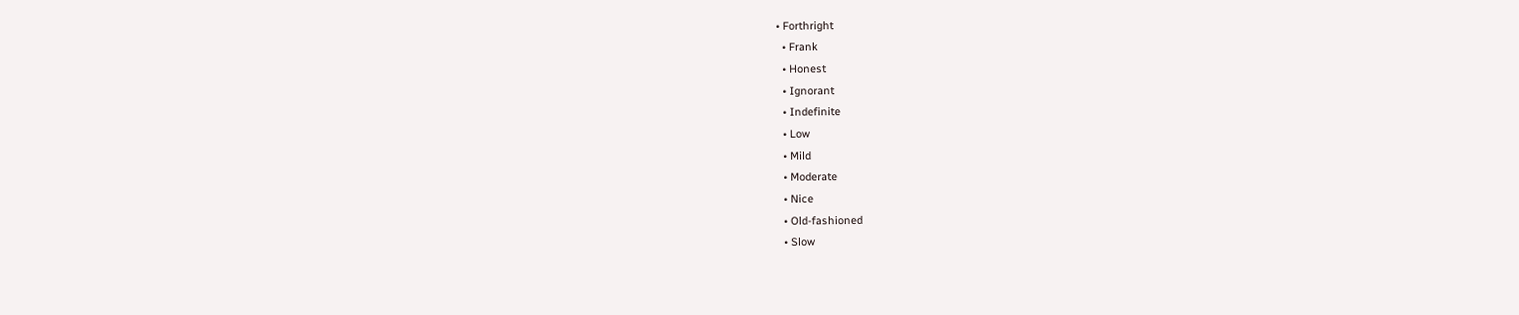• Forthright
  • Frank
  • Honest
  • Ignorant
  • Indefinite
  • Low
  • Mild
  • Moderate
  • Nice
  • Old-fashioned
  • Slow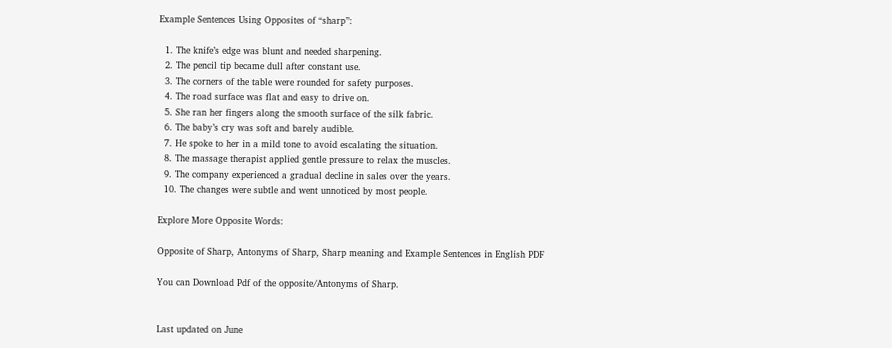Example Sentences Using Opposites of “sharp”:

  1. The knife’s edge was blunt and needed sharpening.
  2. The pencil tip became dull after constant use.
  3. The corners of the table were rounded for safety purposes.
  4. The road surface was flat and easy to drive on.
  5. She ran her fingers along the smooth surface of the silk fabric.
  6. The baby’s cry was soft and barely audible.
  7. He spoke to her in a mild tone to avoid escalating the situation.
  8. The massage therapist applied gentle pressure to relax the muscles.
  9. The company experienced a gradual decline in sales over the years.
  10. The changes were subtle and went unnoticed by most people.

Explore More Opposite Words:

Opposite of Sharp, Antonyms of Sharp, Sharp meaning and Example Sentences in English PDF

You can Download Pdf of the opposite/Antonyms of Sharp.


Last updated on June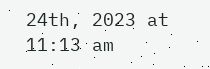24th, 2023 at 11:13 am